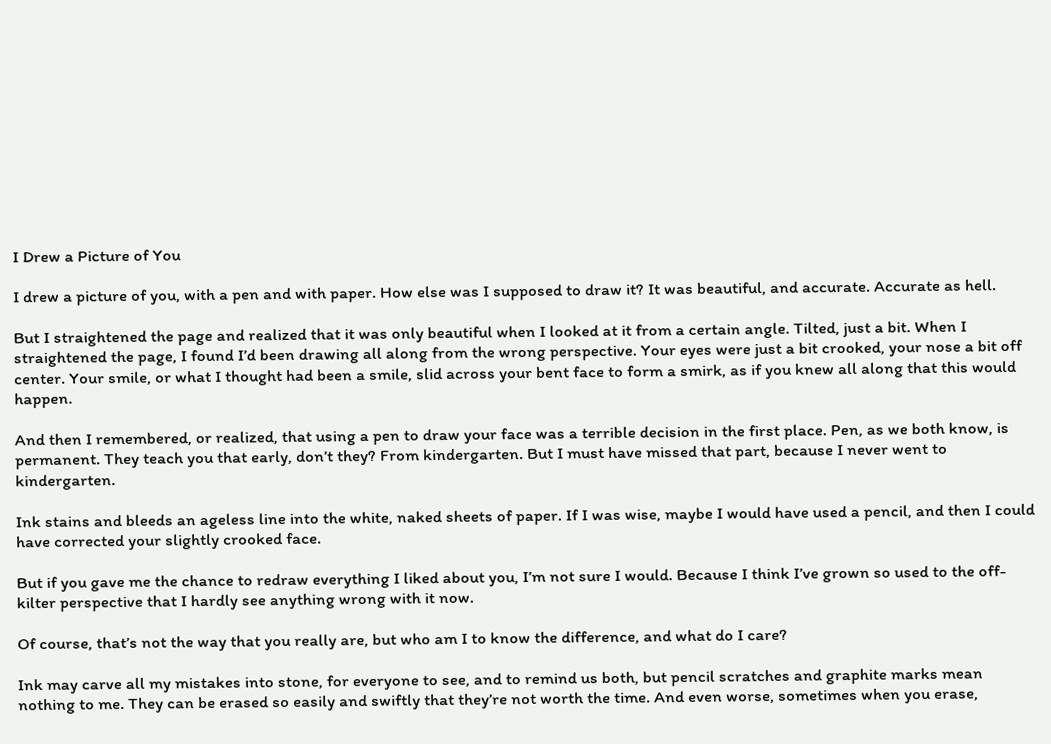I Drew a Picture of You

I drew a picture of you, with a pen and with paper. How else was I supposed to draw it? It was beautiful, and accurate. Accurate as hell.

But I straightened the page and realized that it was only beautiful when I looked at it from a certain angle. Tilted, just a bit. When I straightened the page, I found I’d been drawing all along from the wrong perspective. Your eyes were just a bit crooked, your nose a bit off center. Your smile, or what I thought had been a smile, slid across your bent face to form a smirk, as if you knew all along that this would happen.

And then I remembered, or realized, that using a pen to draw your face was a terrible decision in the first place. Pen, as we both know, is permanent. They teach you that early, don’t they? From kindergarten. But I must have missed that part, because I never went to kindergarten.

Ink stains and bleeds an ageless line into the white, naked sheets of paper. If I was wise, maybe I would have used a pencil, and then I could have corrected your slightly crooked face.

But if you gave me the chance to redraw everything I liked about you, I’m not sure I would. Because I think I’ve grown so used to the off-kilter perspective that I hardly see anything wrong with it now.

Of course, that’s not the way that you really are, but who am I to know the difference, and what do I care?

Ink may carve all my mistakes into stone, for everyone to see, and to remind us both, but pencil scratches and graphite marks mean nothing to me. They can be erased so easily and swiftly that they’re not worth the time. And even worse, sometimes when you erase,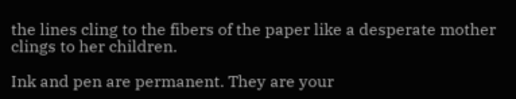the lines cling to the fibers of the paper like a desperate mother clings to her children.

Ink and pen are permanent. They are your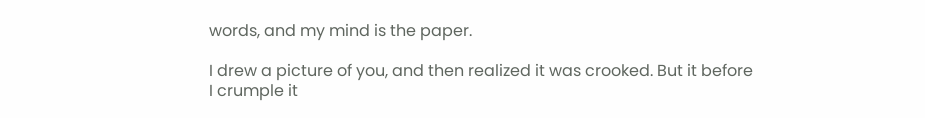words, and my mind is the paper.

I drew a picture of you, and then realized it was crooked. But it before I crumple it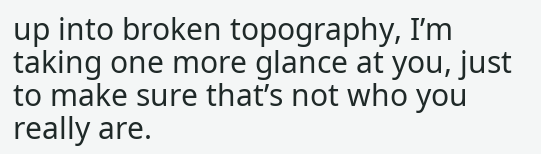up into broken topography, I’m taking one more glance at you, just to make sure that’s not who you really are.